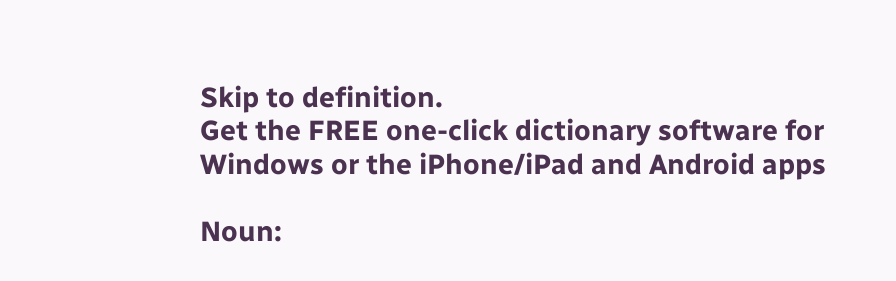Skip to definition.
Get the FREE one-click dictionary software for Windows or the iPhone/iPad and Android apps

Noun: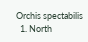Orchis spectabilis
  1. North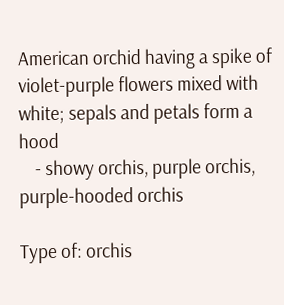American orchid having a spike of violet-purple flowers mixed with white; sepals and petals form a hood
    - showy orchis, purple orchis, purple-hooded orchis

Type of: orchis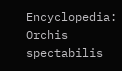Encyclopedia: Orchis spectabilis